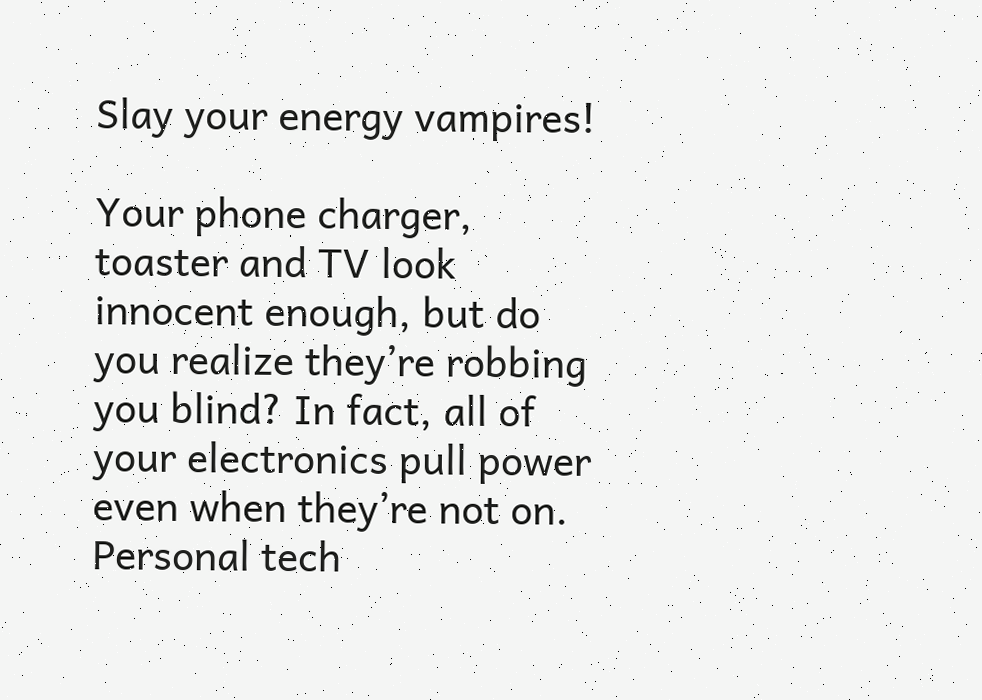Slay your energy vampires!

Your phone charger, toaster and TV look innocent enough, but do you realize they’re robbing you blind? In fact, all of your electronics pull power even when they’re not on. Personal tech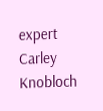expert Carley Knobloch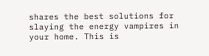shares the best solutions for slaying the energy vampires in your home. This is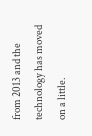from 2013 and the technology has moved on a little.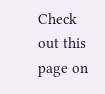Check out this page on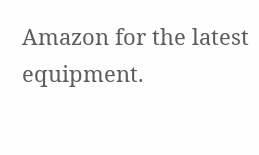Amazon for the latest equipment.